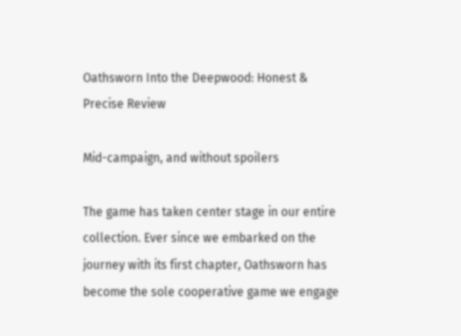Oathsworn Into the Deepwood: Honest & Precise Review

Mid-campaign, and without spoilers

The game has taken center stage in our entire collection. Ever since we embarked on the journey with its first chapter, Oathsworn has become the sole cooperative game we engage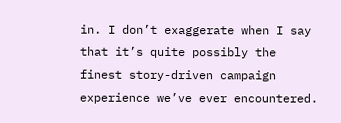in. I don’t exaggerate when I say that it’s quite possibly the finest story-driven campaign experience we’ve ever encountered.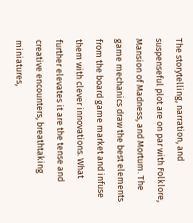The storytelling, narration, and suspenseful plot are on par with Folklore, Mansion of Madness, and Mortum. The game mechanics draw the best elements from the board game market and infuse them with clever innovations. What further elevates it are the tense and creative encounters, breathtaking miniatures,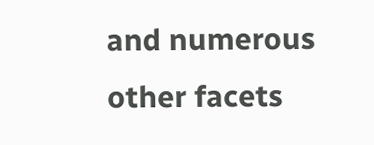and numerous other facets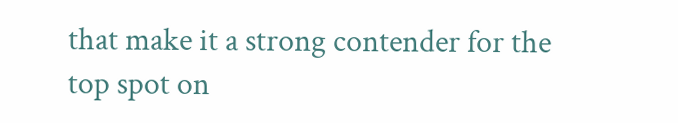that make it a strong contender for the top spot on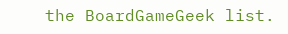the BoardGameGeek list.